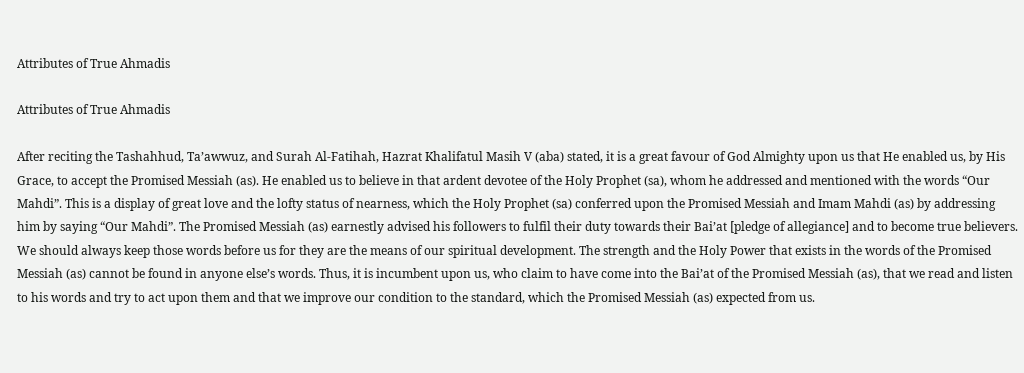Attributes of True Ahmadis

Attributes of True Ahmadis

After reciting the Tashahhud, Ta’awwuz, and Surah Al-Fatihah, Hazrat Khalifatul Masih V (aba) stated, it is a great favour of God Almighty upon us that He enabled us, by His Grace, to accept the Promised Messiah (as). He enabled us to believe in that ardent devotee of the Holy Prophet (sa), whom he addressed and mentioned with the words “Our Mahdi”. This is a display of great love and the lofty status of nearness, which the Holy Prophet (sa) conferred upon the Promised Messiah and Imam Mahdi (as) by addressing him by saying “Our Mahdi”. The Promised Messiah (as) earnestly advised his followers to fulfil their duty towards their Bai’at [pledge of allegiance] and to become true believers. We should always keep those words before us for they are the means of our spiritual development. The strength and the Holy Power that exists in the words of the Promised Messiah (as) cannot be found in anyone else’s words. Thus, it is incumbent upon us, who claim to have come into the Bai’at of the Promised Messiah (as), that we read and listen to his words and try to act upon them and that we improve our condition to the standard, which the Promised Messiah (as) expected from us.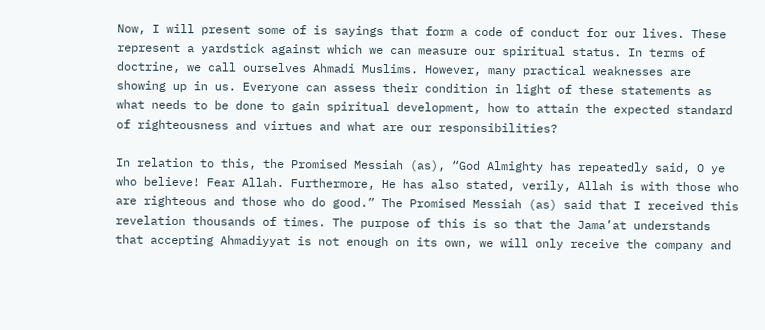Now, I will present some of is sayings that form a code of conduct for our lives. These represent a yardstick against which we can measure our spiritual status. In terms of doctrine, we call ourselves Ahmadi Muslims. However, many practical weaknesses are showing up in us. Everyone can assess their condition in light of these statements as what needs to be done to gain spiritual development, how to attain the expected standard of righteousness and virtues and what are our responsibilities?

In relation to this, the Promised Messiah (as), “God Almighty has repeatedly said, O ye who believe! Fear Allah. Furthermore, He has also stated, verily, Allah is with those who are righteous and those who do good.” The Promised Messiah (as) said that I received this revelation thousands of times. The purpose of this is so that the Jama’at understands that accepting Ahmadiyyat is not enough on its own, we will only receive the company and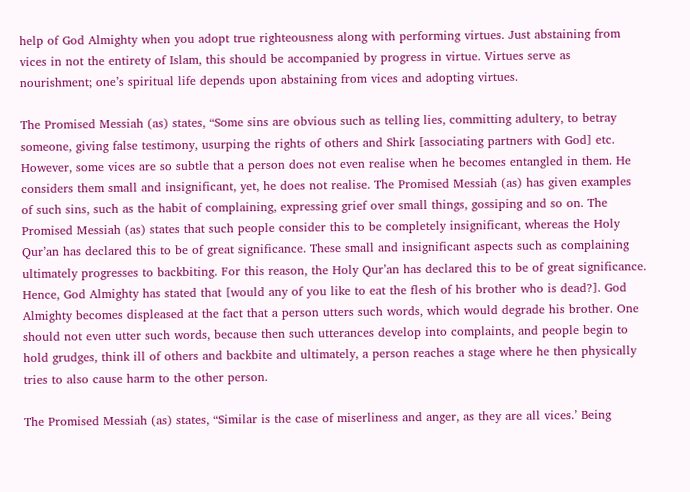help of God Almighty when you adopt true righteousness along with performing virtues. Just abstaining from vices in not the entirety of Islam, this should be accompanied by progress in virtue. Virtues serve as nourishment; one’s spiritual life depends upon abstaining from vices and adopting virtues.

The Promised Messiah (as) states, “Some sins are obvious such as telling lies, committing adultery, to betray someone, giving false testimony, usurping the rights of others and Shirk [associating partners with God] etc. However, some vices are so subtle that a person does not even realise when he becomes entangled in them. He considers them small and insignificant, yet, he does not realise. The Promised Messiah (as) has given examples of such sins, such as the habit of complaining, expressing grief over small things, gossiping and so on. The Promised Messiah (as) states that such people consider this to be completely insignificant, whereas the Holy Qur’an has declared this to be of great significance. These small and insignificant aspects such as complaining ultimately progresses to backbiting. For this reason, the Holy Qur’an has declared this to be of great significance. Hence, God Almighty has stated that [would any of you like to eat the flesh of his brother who is dead?]. God Almighty becomes displeased at the fact that a person utters such words, which would degrade his brother. One should not even utter such words, because then such utterances develop into complaints, and people begin to hold grudges, think ill of others and backbite and ultimately, a person reaches a stage where he then physically tries to also cause harm to the other person.

The Promised Messiah (as) states, “Similar is the case of miserliness and anger, as they are all vices.’ Being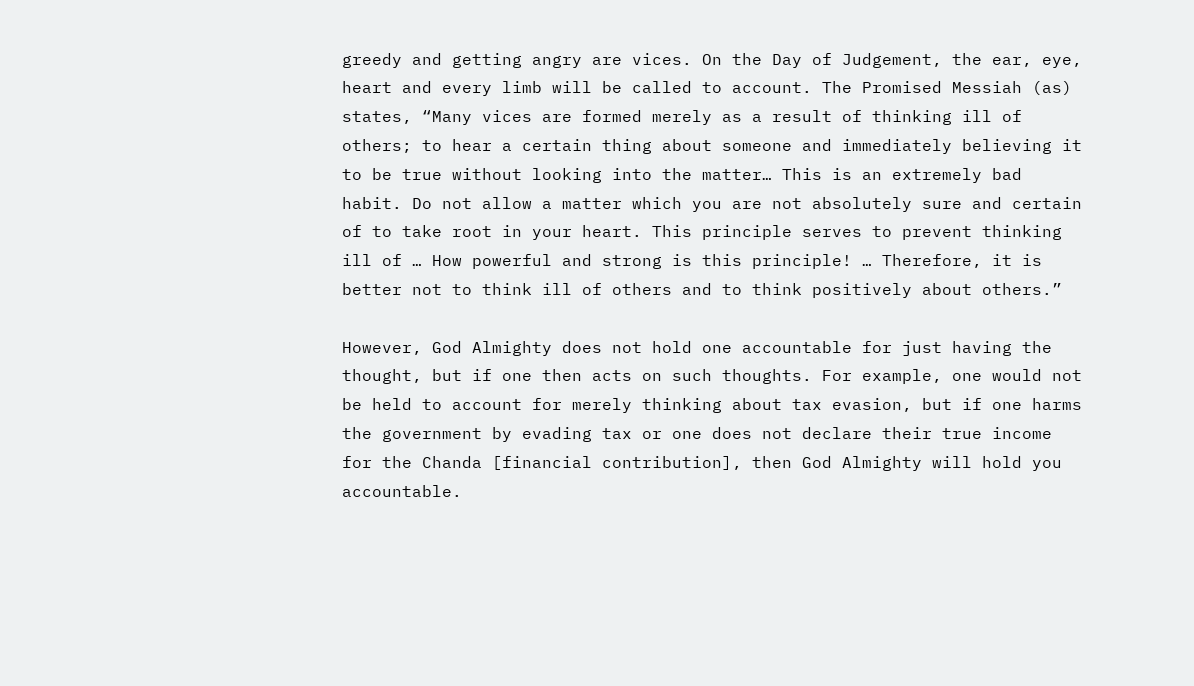greedy and getting angry are vices. On the Day of Judgement, the ear, eye, heart and every limb will be called to account. The Promised Messiah (as) states, “Many vices are formed merely as a result of thinking ill of others; to hear a certain thing about someone and immediately believing it to be true without looking into the matter… This is an extremely bad habit. Do not allow a matter which you are not absolutely sure and certain of to take root in your heart. This principle serves to prevent thinking ill of … How powerful and strong is this principle! … Therefore, it is better not to think ill of others and to think positively about others.”

However, God Almighty does not hold one accountable for just having the thought, but if one then acts on such thoughts. For example, one would not be held to account for merely thinking about tax evasion, but if one harms the government by evading tax or one does not declare their true income for the Chanda [financial contribution], then God Almighty will hold you accountable.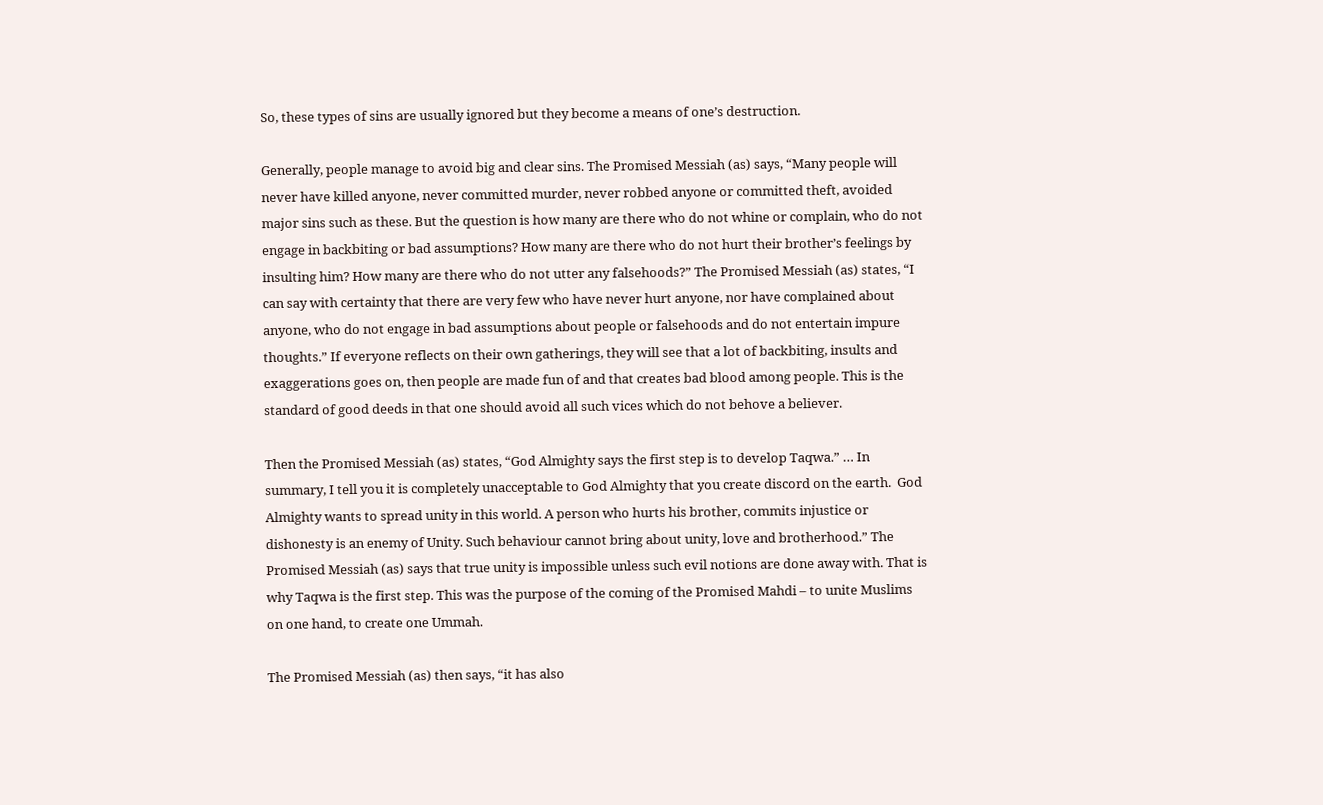So, these types of sins are usually ignored but they become a means of one’s destruction.

Generally, people manage to avoid big and clear sins. The Promised Messiah (as) says, “Many people will never have killed anyone, never committed murder, never robbed anyone or committed theft, avoided major sins such as these. But the question is how many are there who do not whine or complain, who do not engage in backbiting or bad assumptions? How many are there who do not hurt their brother’s feelings by insulting him? How many are there who do not utter any falsehoods?” The Promised Messiah (as) states, “I can say with certainty that there are very few who have never hurt anyone, nor have complained about anyone, who do not engage in bad assumptions about people or falsehoods and do not entertain impure thoughts.” If everyone reflects on their own gatherings, they will see that a lot of backbiting, insults and exaggerations goes on, then people are made fun of and that creates bad blood among people. This is the standard of good deeds in that one should avoid all such vices which do not behove a believer.

Then the Promised Messiah (as) states, “God Almighty says the first step is to develop Taqwa.” … In summary, I tell you it is completely unacceptable to God Almighty that you create discord on the earth.  God Almighty wants to spread unity in this world. A person who hurts his brother, commits injustice or dishonesty is an enemy of Unity. Such behaviour cannot bring about unity, love and brotherhood.” The Promised Messiah (as) says that true unity is impossible unless such evil notions are done away with. That is why Taqwa is the first step. This was the purpose of the coming of the Promised Mahdi – to unite Muslims on one hand, to create one Ummah.

The Promised Messiah (as) then says, “it has also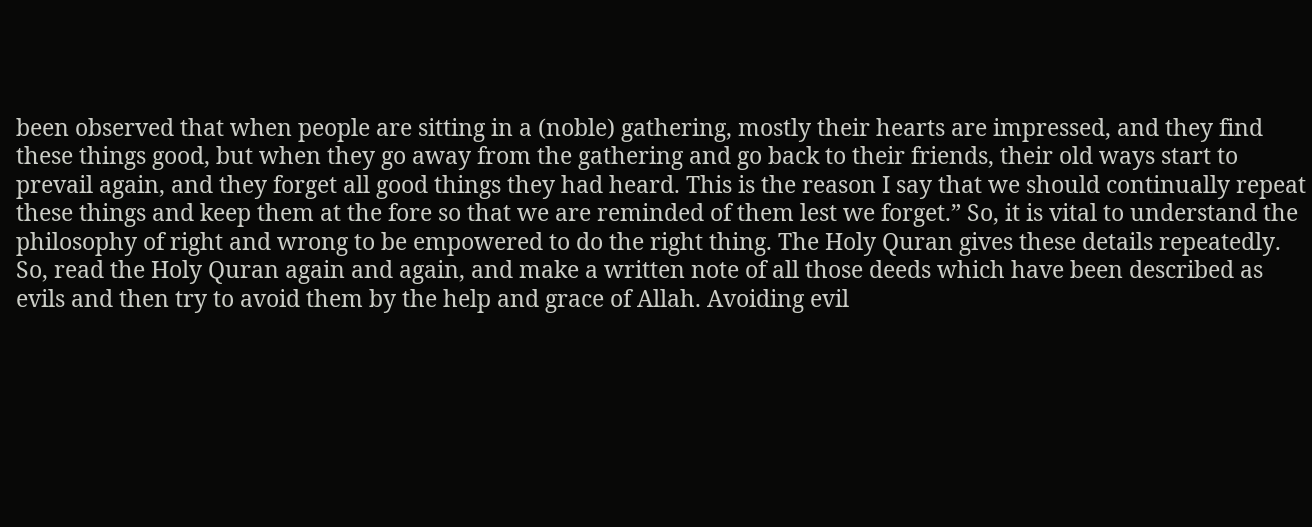been observed that when people are sitting in a (noble) gathering, mostly their hearts are impressed, and they find these things good, but when they go away from the gathering and go back to their friends, their old ways start to prevail again, and they forget all good things they had heard. This is the reason I say that we should continually repeat these things and keep them at the fore so that we are reminded of them lest we forget.” So, it is vital to understand the philosophy of right and wrong to be empowered to do the right thing. The Holy Quran gives these details repeatedly. So, read the Holy Quran again and again, and make a written note of all those deeds which have been described as evils and then try to avoid them by the help and grace of Allah. Avoiding evil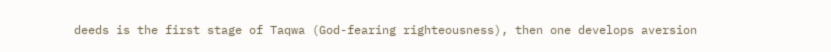deeds is the first stage of Taqwa (God-fearing righteousness), then one develops aversion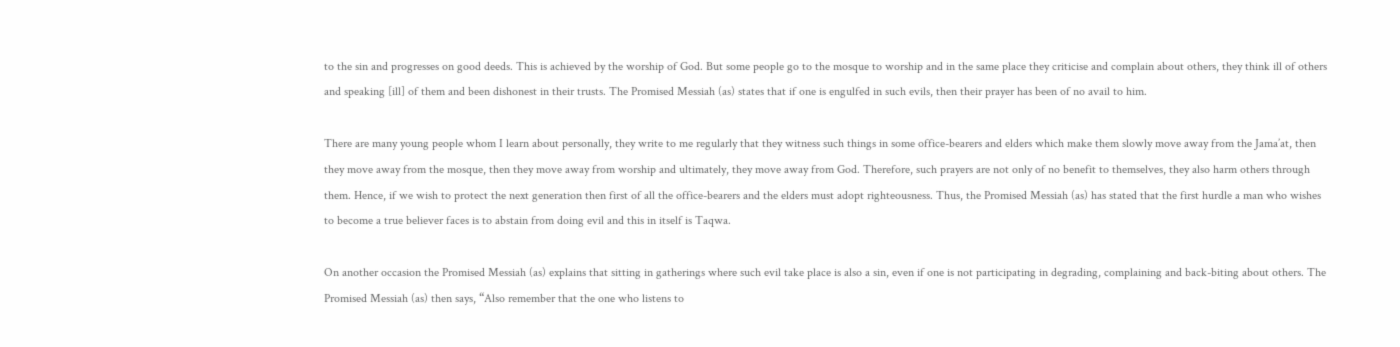to the sin and progresses on good deeds. This is achieved by the worship of God. But some people go to the mosque to worship and in the same place they criticise and complain about others, they think ill of others and speaking [ill] of them and been dishonest in their trusts. The Promised Messiah (as) states that if one is engulfed in such evils, then their prayer has been of no avail to him.

There are many young people whom I learn about personally, they write to me regularly that they witness such things in some office-bearers and elders which make them slowly move away from the Jama’at, then they move away from the mosque, then they move away from worship and ultimately, they move away from God. Therefore, such prayers are not only of no benefit to themselves, they also harm others through them. Hence, if we wish to protect the next generation then first of all the office-bearers and the elders must adopt righteousness. Thus, the Promised Messiah (as) has stated that the first hurdle a man who wishes to become a true believer faces is to abstain from doing evil and this in itself is Taqwa.

On another occasion the Promised Messiah (as) explains that sitting in gatherings where such evil take place is also a sin, even if one is not participating in degrading, complaining and back-biting about others. The Promised Messiah (as) then says, “Also remember that the one who listens to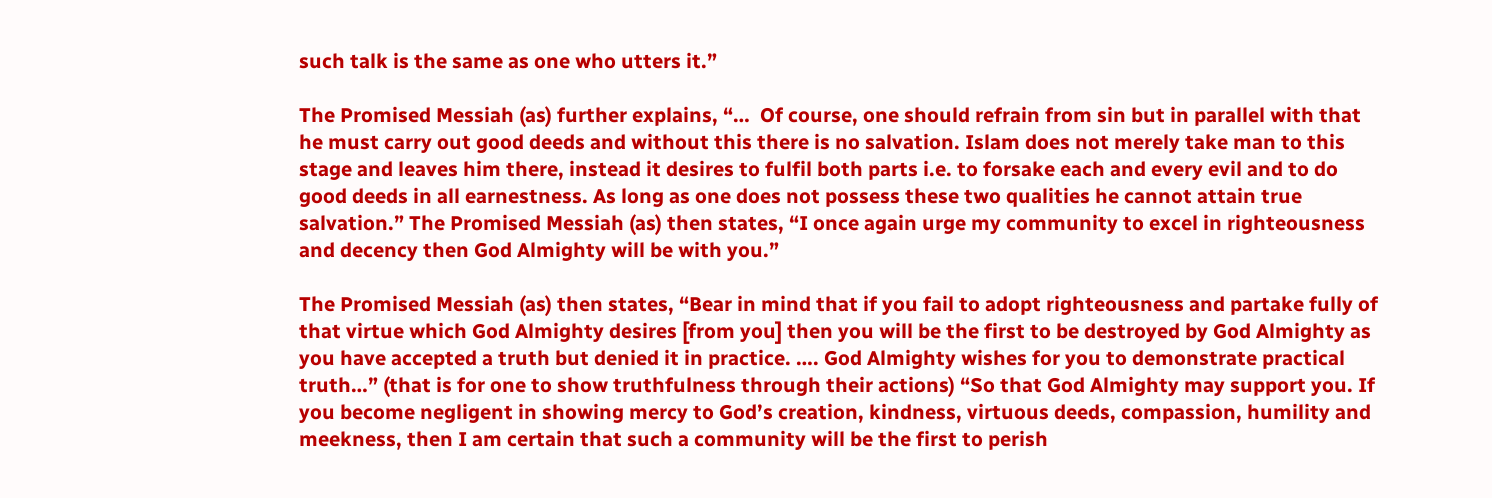such talk is the same as one who utters it.”

The Promised Messiah (as) further explains, “…  Of course, one should refrain from sin but in parallel with that he must carry out good deeds and without this there is no salvation. Islam does not merely take man to this stage and leaves him there, instead it desires to fulfil both parts i.e. to forsake each and every evil and to do good deeds in all earnestness. As long as one does not possess these two qualities he cannot attain true salvation.” The Promised Messiah (as) then states, “I once again urge my community to excel in righteousness and decency then God Almighty will be with you.”

The Promised Messiah (as) then states, “Bear in mind that if you fail to adopt righteousness and partake fully of that virtue which God Almighty desires [from you] then you will be the first to be destroyed by God Almighty as you have accepted a truth but denied it in practice. …. God Almighty wishes for you to demonstrate practical truth…” (that is for one to show truthfulness through their actions) “So that God Almighty may support you. If you become negligent in showing mercy to God’s creation, kindness, virtuous deeds, compassion, humility and meekness, then I am certain that such a community will be the first to perish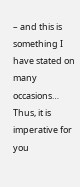– and this is something I have stated on many occasions… Thus, it is imperative for you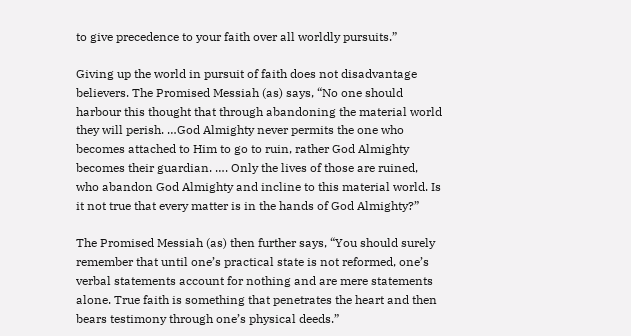to give precedence to your faith over all worldly pursuits.”

Giving up the world in pursuit of faith does not disadvantage believers. The Promised Messiah (as) says, “No one should harbour this thought that through abandoning the material world they will perish. …God Almighty never permits the one who becomes attached to Him to go to ruin, rather God Almighty becomes their guardian. …. Only the lives of those are ruined, who abandon God Almighty and incline to this material world. Is it not true that every matter is in the hands of God Almighty?”

The Promised Messiah (as) then further says, “You should surely remember that until one’s practical state is not reformed, one’s verbal statements account for nothing and are mere statements alone. True faith is something that penetrates the heart and then bears testimony through one’s physical deeds.”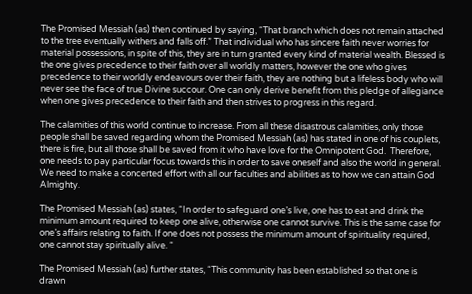The Promised Messiah (as) then continued by saying, “That branch which does not remain attached to the tree eventually withers and falls off.” That individual who has sincere faith never worries for material possessions, in spite of this, they are in turn granted every kind of material wealth. Blessed is the one gives precedence to their faith over all worldly matters, however the one who gives precedence to their worldly endeavours over their faith, they are nothing but a lifeless body who will never see the face of true Divine succour. One can only derive benefit from this pledge of allegiance when one gives precedence to their faith and then strives to progress in this regard.

The calamities of this world continue to increase. From all these disastrous calamities, only those people shall be saved regarding whom the Promised Messiah (as) has stated in one of his couplets, there is fire, but all those shall be saved from it who have love for the Omnipotent God.  Therefore, one needs to pay particular focus towards this in order to save oneself and also the world in general. We need to make a concerted effort with all our faculties and abilities as to how we can attain God Almighty.

The Promised Messiah (as) states, “In order to safeguard one’s live, one has to eat and drink the minimum amount required to keep one alive, otherwise one cannot survive. This is the same case for one’s affairs relating to faith. If one does not possess the minimum amount of spirituality required, one cannot stay spiritually alive. “

The Promised Messiah (as) further states, “This community has been established so that one is drawn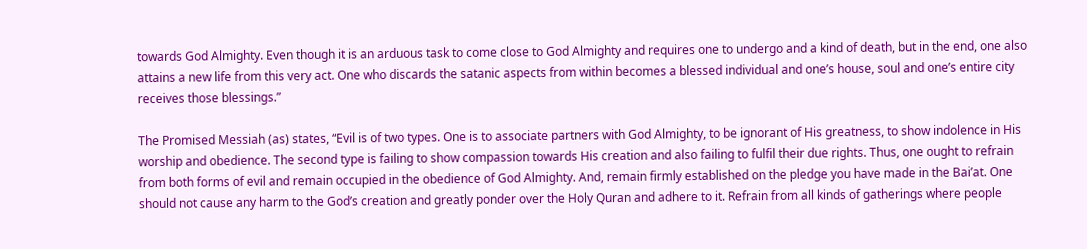towards God Almighty. Even though it is an arduous task to come close to God Almighty and requires one to undergo and a kind of death, but in the end, one also attains a new life from this very act. One who discards the satanic aspects from within becomes a blessed individual and one’s house, soul and one’s entire city receives those blessings.”

The Promised Messiah (as) states, “Evil is of two types. One is to associate partners with God Almighty, to be ignorant of His greatness, to show indolence in His worship and obedience. The second type is failing to show compassion towards His creation and also failing to fulfil their due rights. Thus, one ought to refrain from both forms of evil and remain occupied in the obedience of God Almighty. And, remain firmly established on the pledge you have made in the Bai’at. One should not cause any harm to the God’s creation and greatly ponder over the Holy Quran and adhere to it. Refrain from all kinds of gatherings where people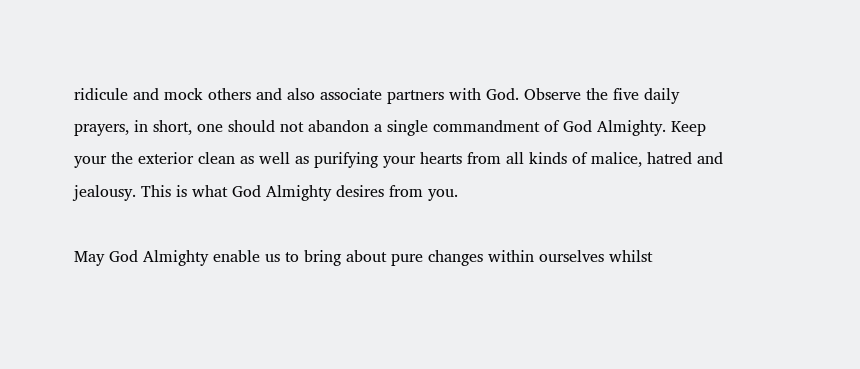ridicule and mock others and also associate partners with God. Observe the five daily prayers, in short, one should not abandon a single commandment of God Almighty. Keep your the exterior clean as well as purifying your hearts from all kinds of malice, hatred and jealousy. This is what God Almighty desires from you.

May God Almighty enable us to bring about pure changes within ourselves whilst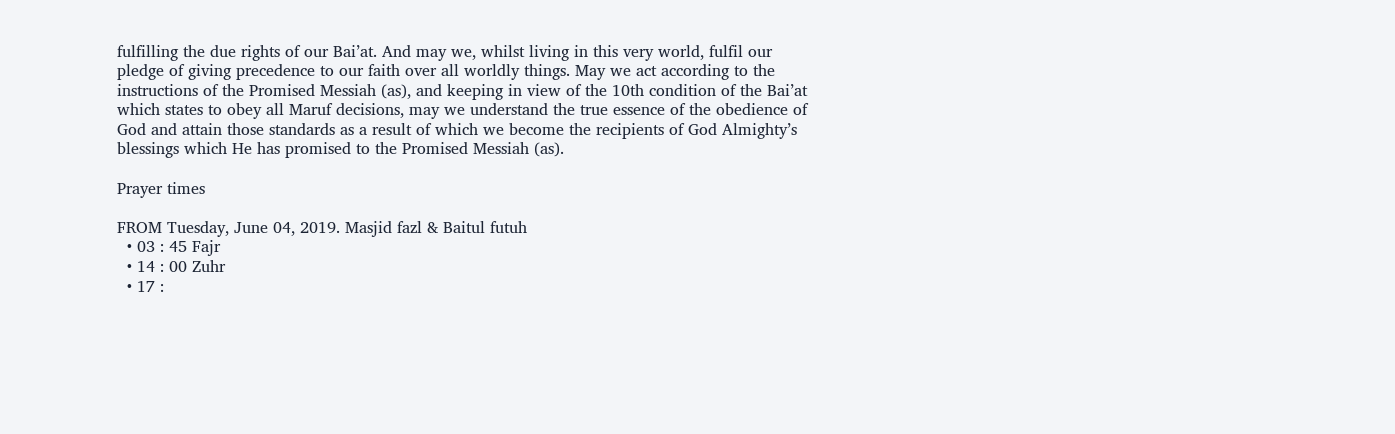fulfilling the due rights of our Bai’at. And may we, whilst living in this very world, fulfil our pledge of giving precedence to our faith over all worldly things. May we act according to the instructions of the Promised Messiah (as), and keeping in view of the 10th condition of the Bai’at which states to obey all Maruf decisions, may we understand the true essence of the obedience of God and attain those standards as a result of which we become the recipients of God Almighty’s blessings which He has promised to the Promised Messiah (as).

Prayer times

FROM Tuesday, June 04, 2019. Masjid fazl & Baitul futuh
  • 03 : 45 Fajr
  • 14 : 00 Zuhr
  • 17 :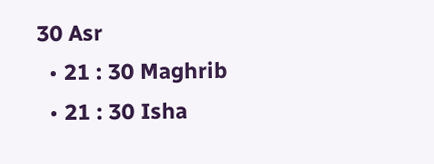30 Asr
  • 21 : 30 Maghrib
  • 21 : 30 Isha